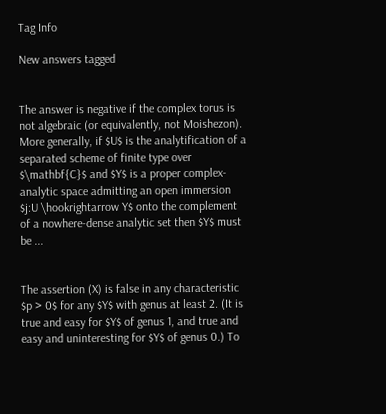Tag Info

New answers tagged


The answer is negative if the complex torus is not algebraic (or equivalently, not Moishezon). More generally, if $U$ is the analytification of a separated scheme of finite type over $\mathbf{C}$ and $Y$ is a proper complex-analytic space admitting an open immersion $j:U \hookrightarrow Y$ onto the complement of a nowhere-dense analytic set then $Y$ must be ...


The assertion (X) is false in any characteristic $p > 0$ for any $Y$ with genus at least 2. (It is true and easy for $Y$ of genus 1, and true and easy and uninteresting for $Y$ of genus 0.) To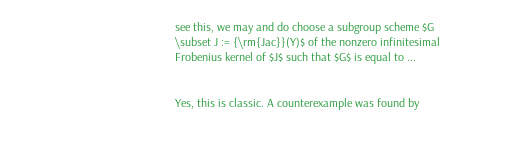see this, we may and do choose a subgroup scheme $G \subset J := {\rm{Jac}}(Y)$ of the nonzero infinitesimal Frobenius kernel of $J$ such that $G$ is equal to ...


Yes, this is classic. A counterexample was found by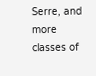Serre, and more classes of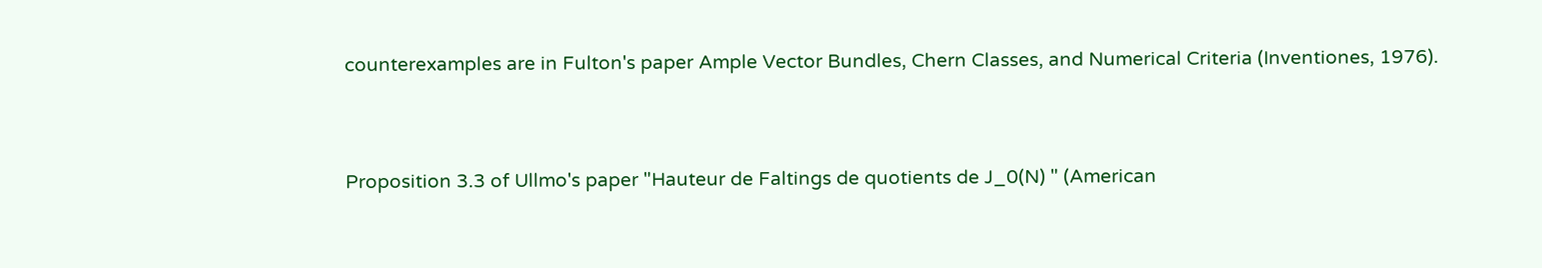counterexamples are in Fulton's paper Ample Vector Bundles, Chern Classes, and Numerical Criteria (Inventiones, 1976).


Proposition 3.3 of Ullmo's paper "Hauteur de Faltings de quotients de J_0(N) " (American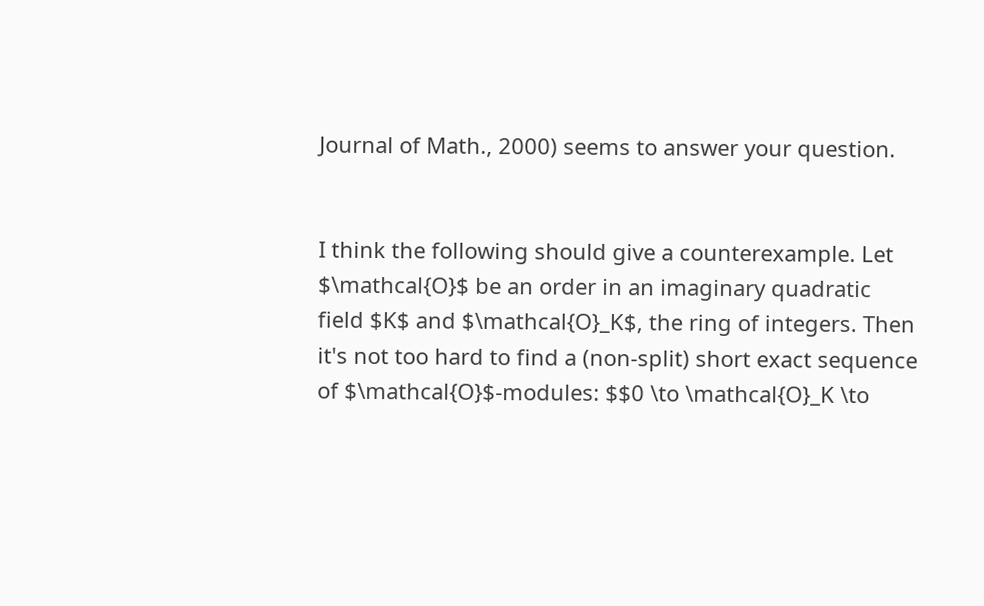Journal of Math., 2000) seems to answer your question.


I think the following should give a counterexample. Let $\mathcal{O}$ be an order in an imaginary quadratic field $K$ and $\mathcal{O}_K$, the ring of integers. Then it's not too hard to find a (non-split) short exact sequence of $\mathcal{O}$-modules: $$0 \to \mathcal{O}_K \to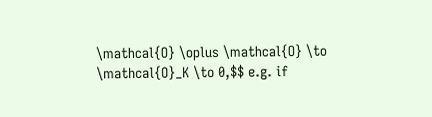\mathcal{O} \oplus \mathcal{O} \to \mathcal{O}_K \to 0,$$ e.g. if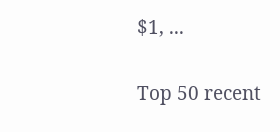$1, ...

Top 50 recent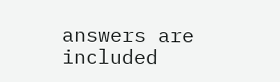answers are included